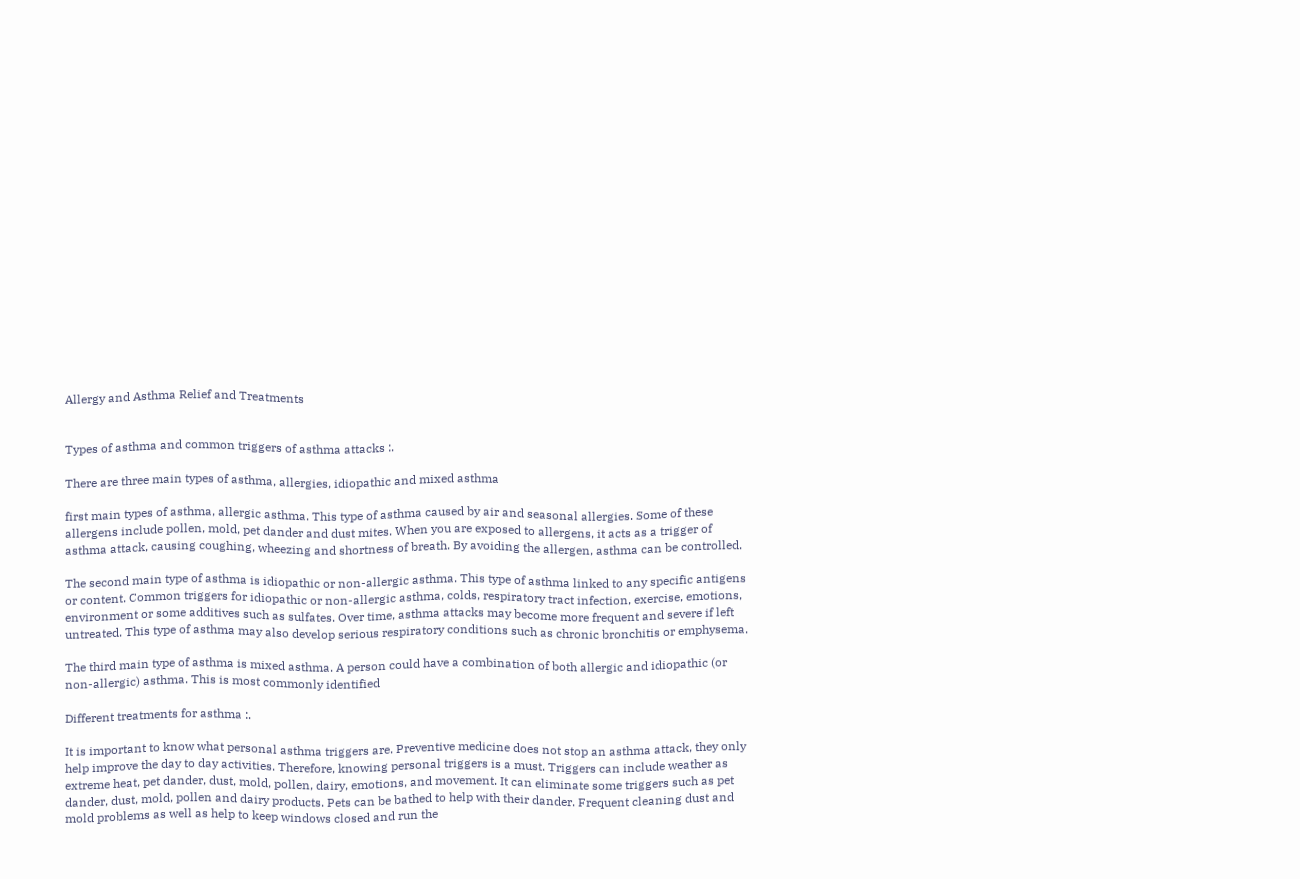Allergy and Asthma Relief and Treatments


Types of asthma and common triggers of asthma attacks :.

There are three main types of asthma, allergies, idiopathic and mixed asthma

first main types of asthma, allergic asthma. This type of asthma caused by air and seasonal allergies. Some of these allergens include pollen, mold, pet dander and dust mites. When you are exposed to allergens, it acts as a trigger of asthma attack, causing coughing, wheezing and shortness of breath. By avoiding the allergen, asthma can be controlled.

The second main type of asthma is idiopathic or non-allergic asthma. This type of asthma linked to any specific antigens or content. Common triggers for idiopathic or non-allergic asthma, colds, respiratory tract infection, exercise, emotions, environment or some additives such as sulfates. Over time, asthma attacks may become more frequent and severe if left untreated. This type of asthma may also develop serious respiratory conditions such as chronic bronchitis or emphysema.

The third main type of asthma is mixed asthma. A person could have a combination of both allergic and idiopathic (or non-allergic) asthma. This is most commonly identified

Different treatments for asthma :.

It is important to know what personal asthma triggers are. Preventive medicine does not stop an asthma attack, they only help improve the day to day activities. Therefore, knowing personal triggers is a must. Triggers can include weather as extreme heat, pet dander, dust, mold, pollen, dairy, emotions, and movement. It can eliminate some triggers such as pet dander, dust, mold, pollen and dairy products. Pets can be bathed to help with their dander. Frequent cleaning dust and mold problems as well as help to keep windows closed and run the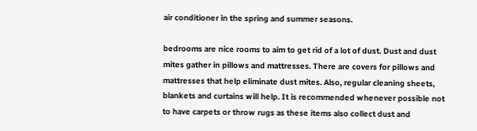air conditioner in the spring and summer seasons.

bedrooms are nice rooms to aim to get rid of a lot of dust. Dust and dust mites gather in pillows and mattresses. There are covers for pillows and mattresses that help eliminate dust mites. Also, regular cleaning sheets, blankets and curtains will help. It is recommended whenever possible not to have carpets or throw rugs as these items also collect dust and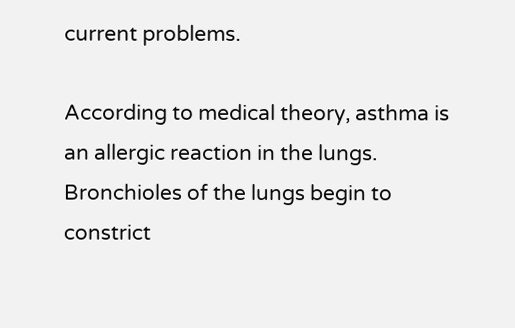current problems.

According to medical theory, asthma is an allergic reaction in the lungs. Bronchioles of the lungs begin to constrict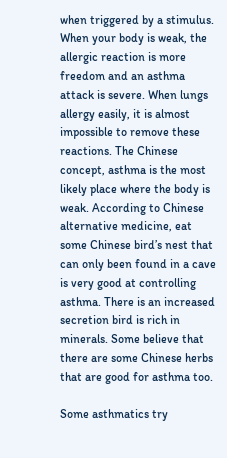when triggered by a stimulus. When your body is weak, the allergic reaction is more freedom and an asthma attack is severe. When lungs allergy easily, it is almost impossible to remove these reactions. The Chinese concept, asthma is the most likely place where the body is weak. According to Chinese alternative medicine, eat some Chinese bird’s nest that can only been found in a cave is very good at controlling asthma. There is an increased secretion bird is rich in minerals. Some believe that there are some Chinese herbs that are good for asthma too.

Some asthmatics try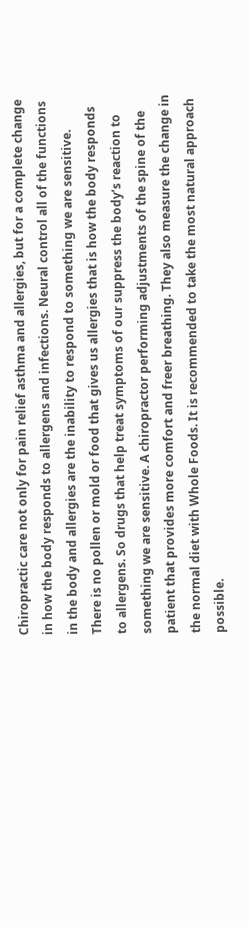Chiropractic care not only for pain relief asthma and allergies, but for a complete change in how the body responds to allergens and infections. Neural control all of the functions in the body and allergies are the inability to respond to something we are sensitive. There is no pollen or mold or food that gives us allergies that is how the body responds to allergens. So drugs that help treat symptoms of our suppress the body’s reaction to something we are sensitive. A chiropractor performing adjustments of the spine of the patient that provides more comfort and freer breathing. They also measure the change in the normal diet with Whole Foods. It is recommended to take the most natural approach possible.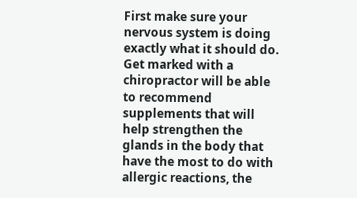First make sure your nervous system is doing exactly what it should do. Get marked with a chiropractor will be able to recommend supplements that will help strengthen the glands in the body that have the most to do with allergic reactions, the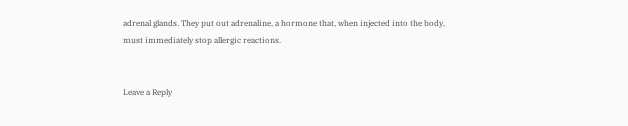adrenal glands. They put out adrenaline, a hormone that, when injected into the body, must immediately stop allergic reactions.


Leave a Reply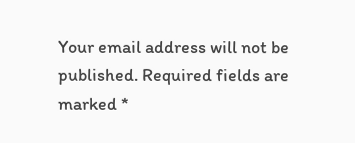Your email address will not be published. Required fields are marked *